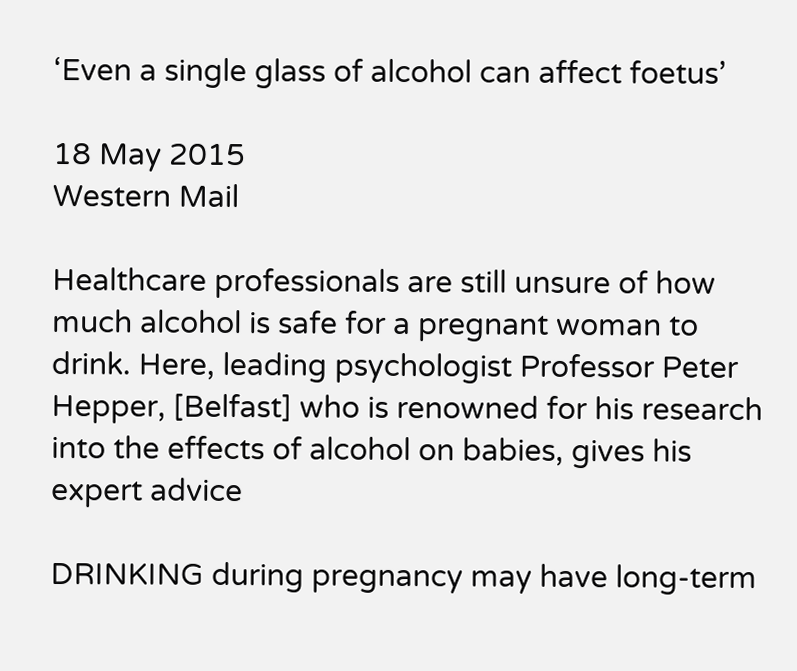‘Even a single glass of alcohol can affect foetus’

18 May 2015
Western Mail

Healthcare professionals are still unsure of how much alcohol is safe for a pregnant woman to drink. Here, leading psychologist Professor Peter Hepper, [Belfast] who is renowned for his research into the effects of alcohol on babies, gives his expert advice

DRINKING during pregnancy may have long-term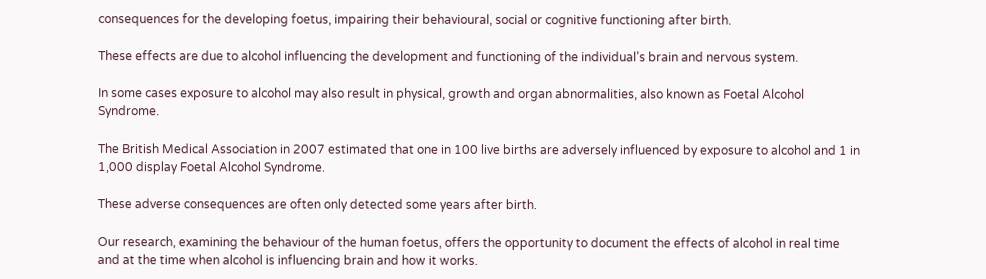consequences for the developing foetus, impairing their behavioural, social or cognitive functioning after birth.

These effects are due to alcohol influencing the development and functioning of the individual’s brain and nervous system.

In some cases exposure to alcohol may also result in physical, growth and organ abnormalities, also known as Foetal Alcohol Syndrome.

The British Medical Association in 2007 estimated that one in 100 live births are adversely influenced by exposure to alcohol and 1 in 1,000 display Foetal Alcohol Syndrome.

These adverse consequences are often only detected some years after birth.

Our research, examining the behaviour of the human foetus, offers the opportunity to document the effects of alcohol in real time and at the time when alcohol is influencing brain and how it works.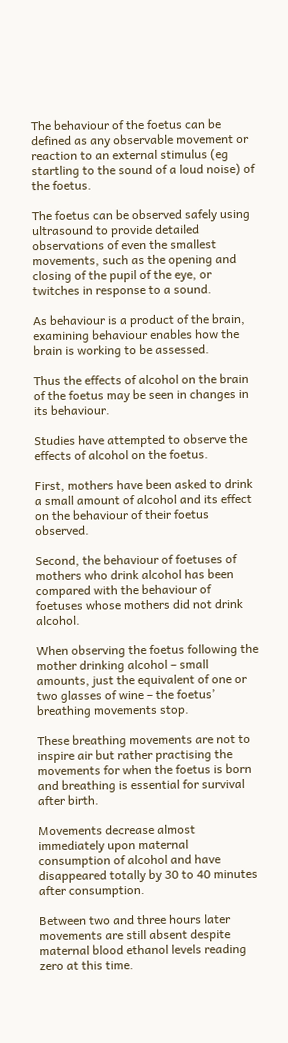The behaviour of the foetus can be defined as any observable movement or reaction to an external stimulus (eg startling to the sound of a loud noise) of the foetus.

The foetus can be observed safely using ultrasound to provide detailed observations of even the smallest movements, such as the opening and closing of the pupil of the eye, or twitches in response to a sound.

As behaviour is a product of the brain, examining behaviour enables how the brain is working to be assessed.

Thus the effects of alcohol on the brain of the foetus may be seen in changes in its behaviour.

Studies have attempted to observe the effects of alcohol on the foetus.

First, mothers have been asked to drink a small amount of alcohol and its effect on the behaviour of their foetus observed.

Second, the behaviour of foetuses of mothers who drink alcohol has been compared with the behaviour of foetuses whose mothers did not drink alcohol.

When observing the foetus following the mother drinking alcohol – small amounts, just the equivalent of one or two glasses of wine – the foetus’ breathing movements stop.

These breathing movements are not to inspire air but rather practising the movements for when the foetus is born and breathing is essential for survival after birth.

Movements decrease almost immediately upon maternal consumption of alcohol and have disappeared totally by 30 to 40 minutes after consumption.

Between two and three hours later movements are still absent despite maternal blood ethanol levels reading zero at this time.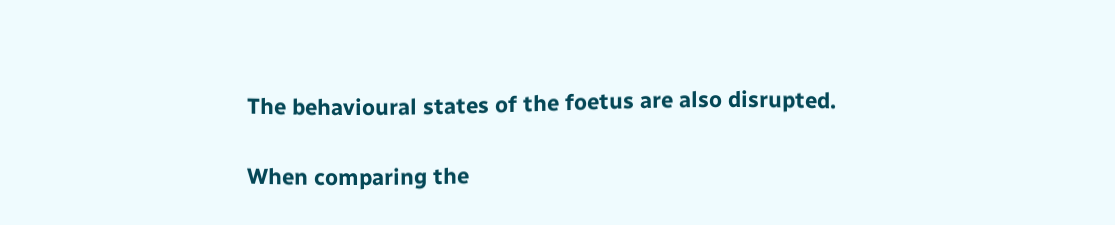The behavioural states of the foetus are also disrupted.

When comparing the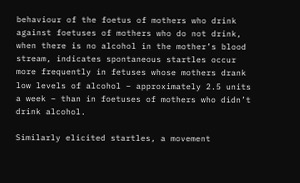behaviour of the foetus of mothers who drink against foetuses of mothers who do not drink, when there is no alcohol in the mother’s blood stream, indicates spontaneous startles occur more frequently in fetuses whose mothers drank low levels of alcohol – approximately 2.5 units a week – than in foetuses of mothers who didn’t drink alcohol.

Similarly elicited startles, a movement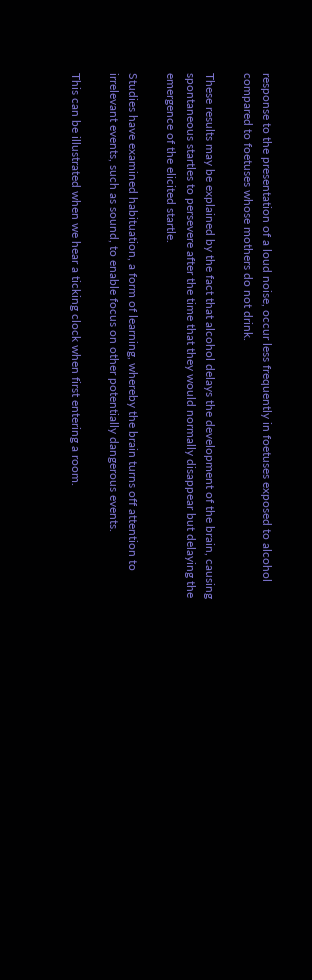response to the presentation of a loud noise, occur less frequently in foetuses exposed to alcohol compared to foetuses whose mothers do not drink.

These results may be explained by the fact that alcohol delays the development of the brain, causing spontaneous startles to persevere after the time that they would normally disappear but delaying the emergence of the elicited startle.

Studies have examined habituation, a form of learning, whereby the brain turns off attention to irrelevant events, such as sound, to enable focus on other potentially dangerous events.

This can be illustrated when we hear a ticking clock when first entering a room.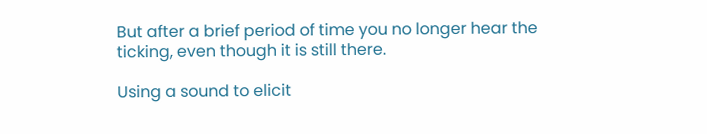But after a brief period of time you no longer hear the ticking, even though it is still there.

Using a sound to elicit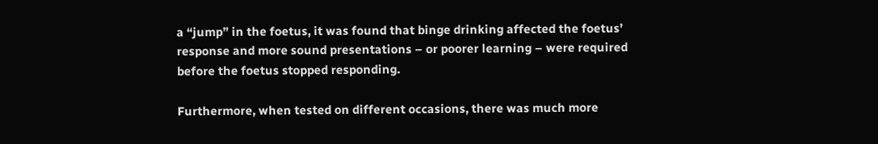a “jump” in the foetus, it was found that binge drinking affected the foetus’ response and more sound presentations – or poorer learning – were required before the foetus stopped responding.

Furthermore, when tested on different occasions, there was much more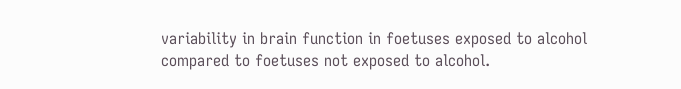variability in brain function in foetuses exposed to alcohol compared to foetuses not exposed to alcohol.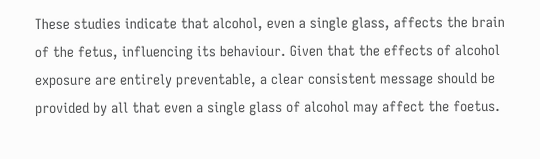These studies indicate that alcohol, even a single glass, affects the brain of the fetus, influencing its behaviour. Given that the effects of alcohol exposure are entirely preventable, a clear consistent message should be provided by all that even a single glass of alcohol may affect the foetus.